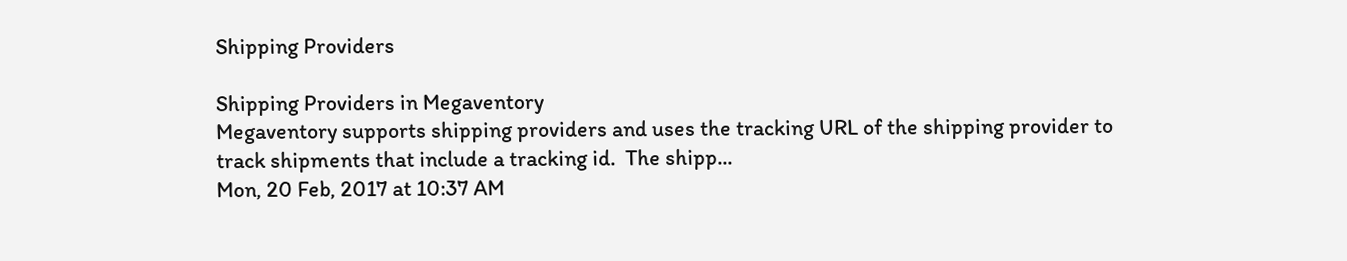Shipping Providers

Shipping Providers in Megaventory
Megaventory supports shipping providers and uses the tracking URL of the shipping provider to track shipments that include a tracking id.  The shipp...
Mon, 20 Feb, 2017 at 10:37 AM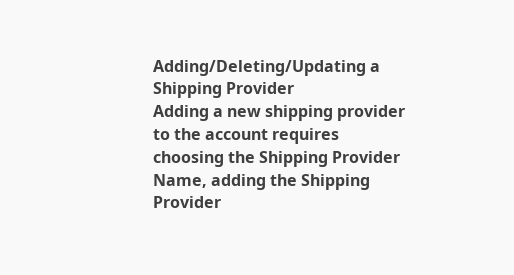Adding/Deleting/Updating a Shipping Provider
Adding a new shipping provider to the account requires choosing the Shipping Provider Name, adding the Shipping Provider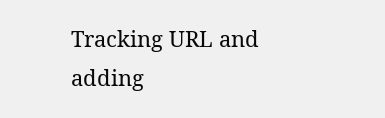Tracking URL and adding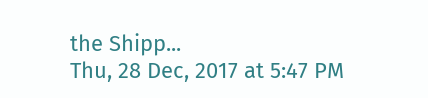the Shipp...
Thu, 28 Dec, 2017 at 5:47 PM